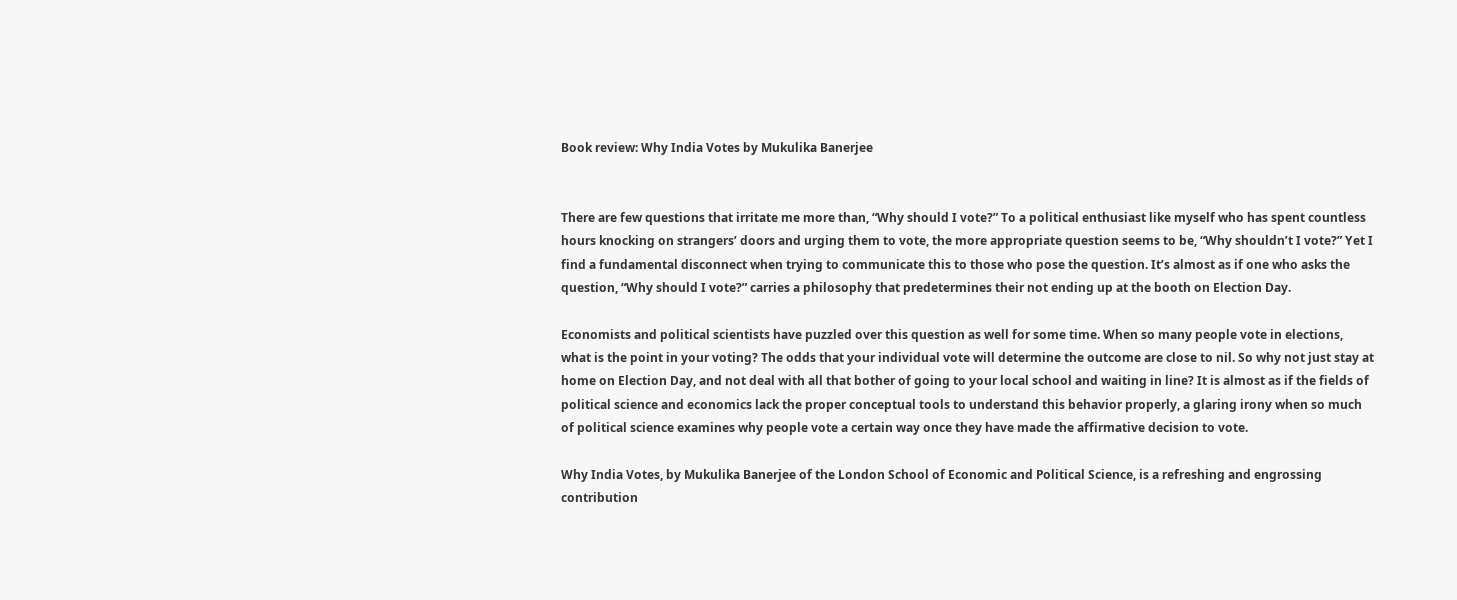Book review: Why India Votes by Mukulika Banerjee


There are few questions that irritate me more than, “Why should I vote?” To a political enthusiast like myself who has spent countless hours knocking on strangers’ doors and urging them to vote, the more appropriate question seems to be, “Why shouldn’t I vote?” Yet I find a fundamental disconnect when trying to communicate this to those who pose the question. It’s almost as if one who asks the question, “Why should I vote?” carries a philosophy that predetermines their not ending up at the booth on Election Day.

Economists and political scientists have puzzled over this question as well for some time. When so many people vote in elections, what is the point in your voting? The odds that your individual vote will determine the outcome are close to nil. So why not just stay at home on Election Day, and not deal with all that bother of going to your local school and waiting in line? It is almost as if the fields of political science and economics lack the proper conceptual tools to understand this behavior properly, a glaring irony when so much of political science examines why people vote a certain way once they have made the affirmative decision to vote.

Why India Votes, by Mukulika Banerjee of the London School of Economic and Political Science, is a refreshing and engrossing contribution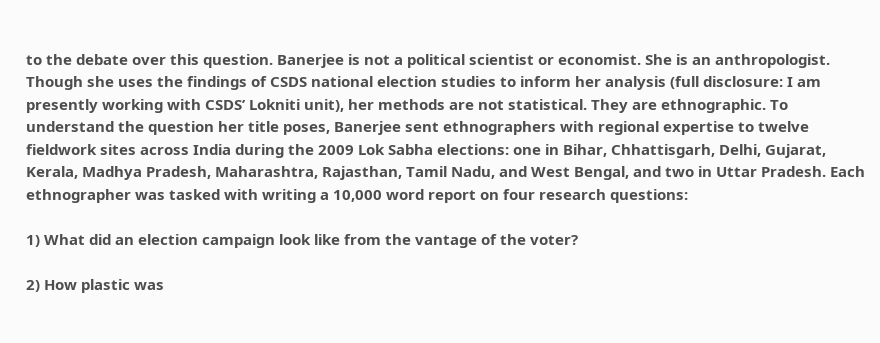to the debate over this question. Banerjee is not a political scientist or economist. She is an anthropologist. Though she uses the findings of CSDS national election studies to inform her analysis (full disclosure: I am presently working with CSDS’ Lokniti unit), her methods are not statistical. They are ethnographic. To understand the question her title poses, Banerjee sent ethnographers with regional expertise to twelve fieldwork sites across India during the 2009 Lok Sabha elections: one in Bihar, Chhattisgarh, Delhi, Gujarat, Kerala, Madhya Pradesh, Maharashtra, Rajasthan, Tamil Nadu, and West Bengal, and two in Uttar Pradesh. Each ethnographer was tasked with writing a 10,000 word report on four research questions:

1) What did an election campaign look like from the vantage of the voter?

2) How plastic was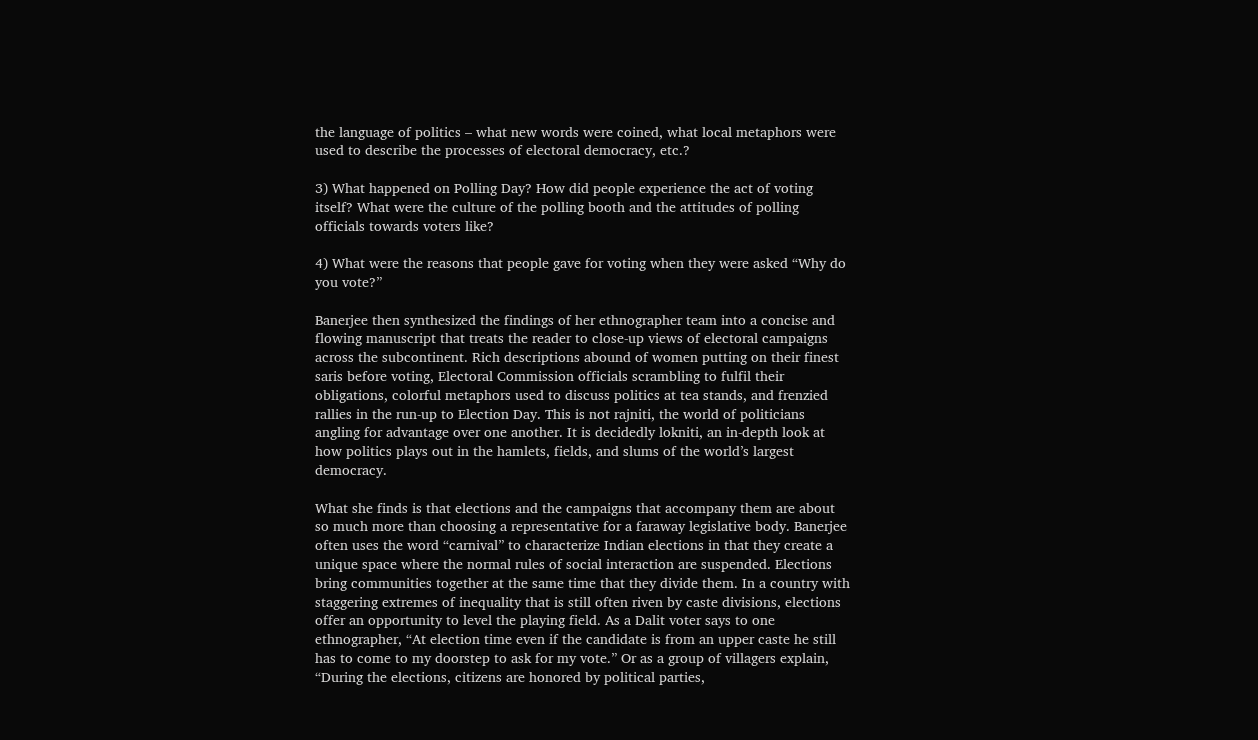the language of politics – what new words were coined, what local metaphors were used to describe the processes of electoral democracy, etc.?

3) What happened on Polling Day? How did people experience the act of voting itself? What were the culture of the polling booth and the attitudes of polling officials towards voters like?

4) What were the reasons that people gave for voting when they were asked “Why do you vote?”

Banerjee then synthesized the findings of her ethnographer team into a concise and flowing manuscript that treats the reader to close-up views of electoral campaigns across the subcontinent. Rich descriptions abound of women putting on their finest saris before voting, Electoral Commission officials scrambling to fulfil their obligations, colorful metaphors used to discuss politics at tea stands, and frenzied rallies in the run-up to Election Day. This is not rajniti, the world of politicians angling for advantage over one another. It is decidedly lokniti, an in-depth look at how politics plays out in the hamlets, fields, and slums of the world’s largest democracy.

What she finds is that elections and the campaigns that accompany them are about so much more than choosing a representative for a faraway legislative body. Banerjee often uses the word “carnival” to characterize Indian elections in that they create a unique space where the normal rules of social interaction are suspended. Elections bring communities together at the same time that they divide them. In a country with staggering extremes of inequality that is still often riven by caste divisions, elections offer an opportunity to level the playing field. As a Dalit voter says to one ethnographer, “At election time even if the candidate is from an upper caste he still has to come to my doorstep to ask for my vote.” Or as a group of villagers explain, “During the elections, citizens are honored by political parties,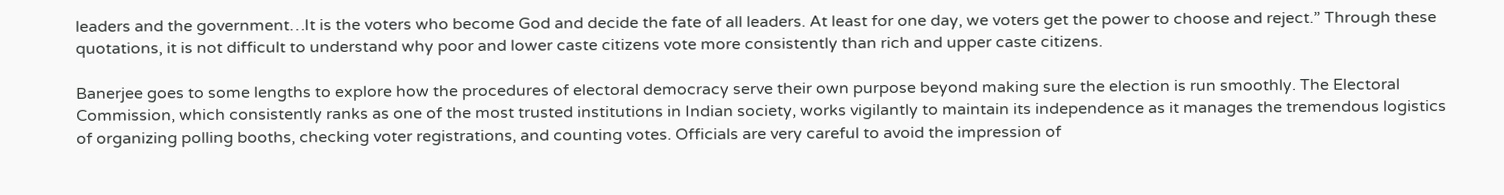leaders and the government…It is the voters who become God and decide the fate of all leaders. At least for one day, we voters get the power to choose and reject.” Through these quotations, it is not difficult to understand why poor and lower caste citizens vote more consistently than rich and upper caste citizens.

Banerjee goes to some lengths to explore how the procedures of electoral democracy serve their own purpose beyond making sure the election is run smoothly. The Electoral Commission, which consistently ranks as one of the most trusted institutions in Indian society, works vigilantly to maintain its independence as it manages the tremendous logistics of organizing polling booths, checking voter registrations, and counting votes. Officials are very careful to avoid the impression of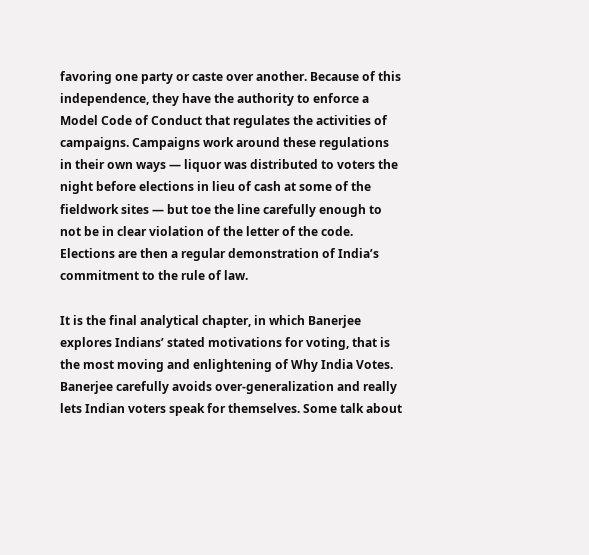favoring one party or caste over another. Because of this independence, they have the authority to enforce a Model Code of Conduct that regulates the activities of campaigns. Campaigns work around these regulations in their own ways — liquor was distributed to voters the night before elections in lieu of cash at some of the fieldwork sites — but toe the line carefully enough to not be in clear violation of the letter of the code. Elections are then a regular demonstration of India’s commitment to the rule of law.

It is the final analytical chapter, in which Banerjee explores Indians’ stated motivations for voting, that is the most moving and enlightening of Why India Votes. Banerjee carefully avoids over-generalization and really lets Indian voters speak for themselves. Some talk about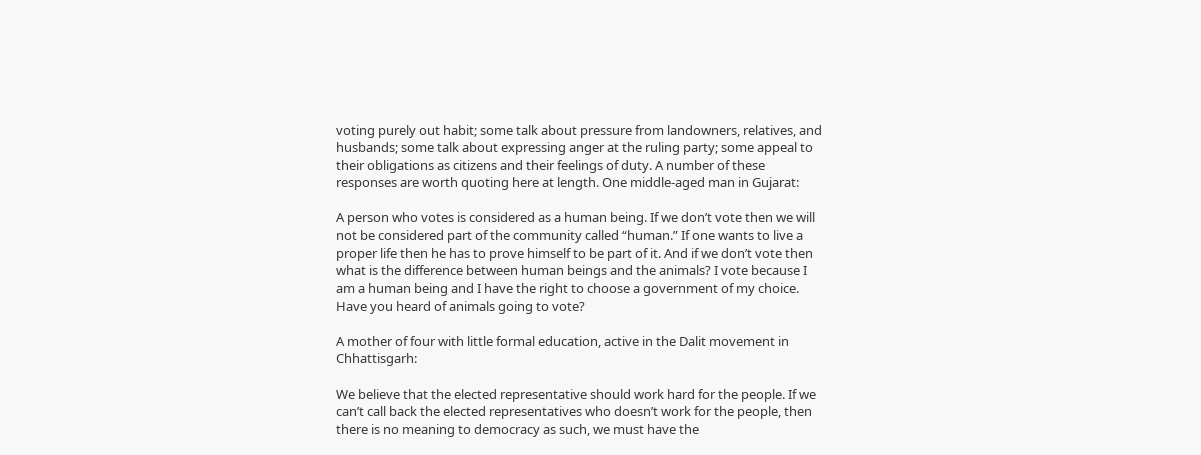voting purely out habit; some talk about pressure from landowners, relatives, and husbands; some talk about expressing anger at the ruling party; some appeal to their obligations as citizens and their feelings of duty. A number of these responses are worth quoting here at length. One middle-aged man in Gujarat:

A person who votes is considered as a human being. If we don’t vote then we will not be considered part of the community called “human.” If one wants to live a proper life then he has to prove himself to be part of it. And if we don’t vote then what is the difference between human beings and the animals? I vote because I am a human being and I have the right to choose a government of my choice. Have you heard of animals going to vote?

A mother of four with little formal education, active in the Dalit movement in Chhattisgarh:

We believe that the elected representative should work hard for the people. If we can’t call back the elected representatives who doesn’t work for the people, then there is no meaning to democracy as such, we must have the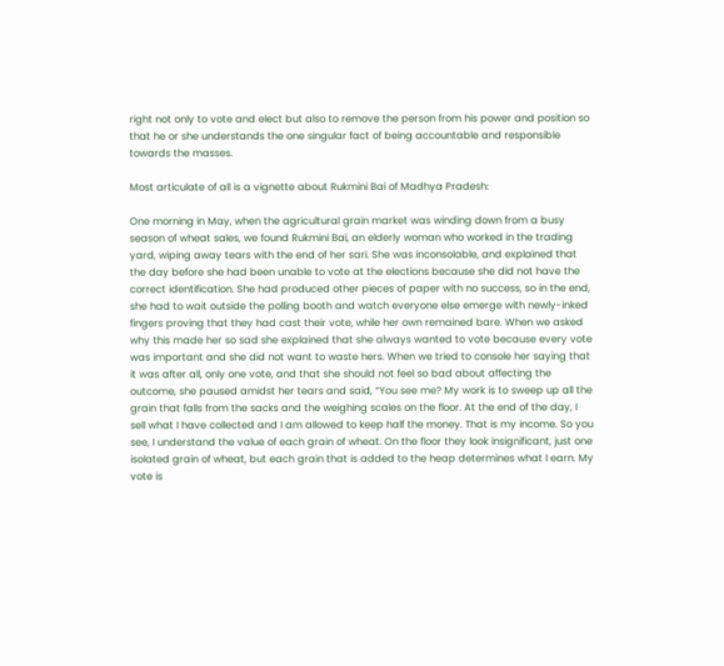right not only to vote and elect but also to remove the person from his power and position so that he or she understands the one singular fact of being accountable and responsible towards the masses.

Most articulate of all is a vignette about Rukmini Bai of Madhya Pradesh:

One morning in May, when the agricultural grain market was winding down from a busy season of wheat sales, we found Rukmini Bai, an elderly woman who worked in the trading yard, wiping away tears with the end of her sari. She was inconsolable, and explained that the day before she had been unable to vote at the elections because she did not have the correct identification. She had produced other pieces of paper with no success, so in the end, she had to wait outside the polling booth and watch everyone else emerge with newly-inked fingers proving that they had cast their vote, while her own remained bare. When we asked why this made her so sad she explained that she always wanted to vote because every vote was important and she did not want to waste hers. When we tried to console her saying that it was after all, only one vote, and that she should not feel so bad about affecting the outcome, she paused amidst her tears and said, “You see me? My work is to sweep up all the grain that falls from the sacks and the weighing scales on the floor. At the end of the day, I sell what I have collected and I am allowed to keep half the money. That is my income. So you see, I understand the value of each grain of wheat. On the floor they look insignificant, just one isolated grain of wheat, but each grain that is added to the heap determines what I earn. My vote is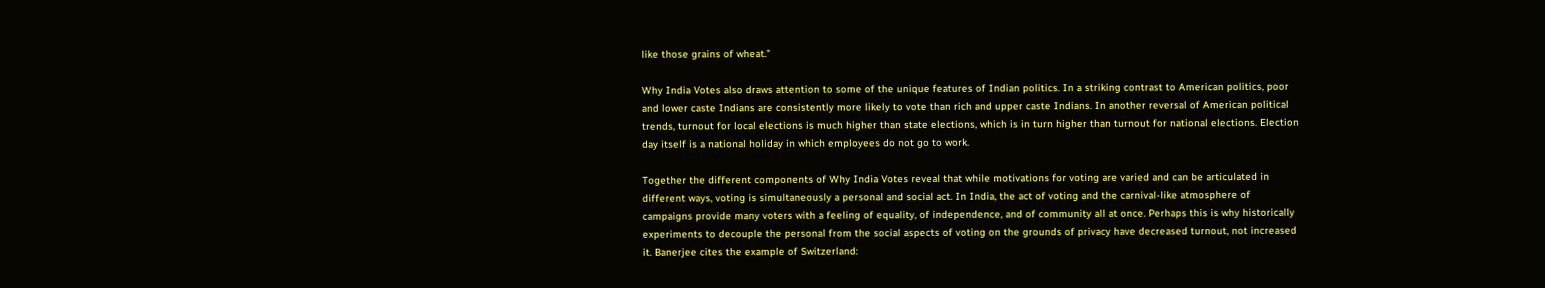like those grains of wheat.”

Why India Votes also draws attention to some of the unique features of Indian politics. In a striking contrast to American politics, poor and lower caste Indians are consistently more likely to vote than rich and upper caste Indians. In another reversal of American political trends, turnout for local elections is much higher than state elections, which is in turn higher than turnout for national elections. Election day itself is a national holiday in which employees do not go to work.

Together the different components of Why India Votes reveal that while motivations for voting are varied and can be articulated in different ways, voting is simultaneously a personal and social act. In India, the act of voting and the carnival-like atmosphere of campaigns provide many voters with a feeling of equality, of independence, and of community all at once. Perhaps this is why historically experiments to decouple the personal from the social aspects of voting on the grounds of privacy have decreased turnout, not increased it. Banerjee cites the example of Switzerland: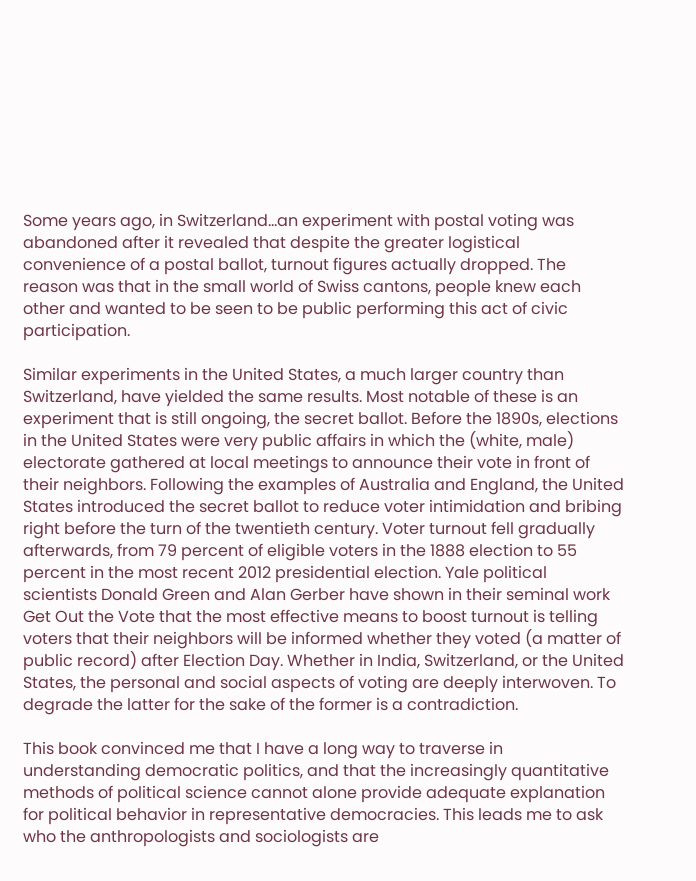Some years ago, in Switzerland…an experiment with postal voting was abandoned after it revealed that despite the greater logistical convenience of a postal ballot, turnout figures actually dropped. The reason was that in the small world of Swiss cantons, people knew each other and wanted to be seen to be public performing this act of civic participation.

Similar experiments in the United States, a much larger country than Switzerland, have yielded the same results. Most notable of these is an experiment that is still ongoing, the secret ballot. Before the 1890s, elections in the United States were very public affairs in which the (white, male) electorate gathered at local meetings to announce their vote in front of their neighbors. Following the examples of Australia and England, the United States introduced the secret ballot to reduce voter intimidation and bribing right before the turn of the twentieth century. Voter turnout fell gradually afterwards, from 79 percent of eligible voters in the 1888 election to 55 percent in the most recent 2012 presidential election. Yale political scientists Donald Green and Alan Gerber have shown in their seminal work Get Out the Vote that the most effective means to boost turnout is telling voters that their neighbors will be informed whether they voted (a matter of public record) after Election Day. Whether in India, Switzerland, or the United States, the personal and social aspects of voting are deeply interwoven. To degrade the latter for the sake of the former is a contradiction.

This book convinced me that I have a long way to traverse in understanding democratic politics, and that the increasingly quantitative methods of political science cannot alone provide adequate explanation for political behavior in representative democracies. This leads me to ask who the anthropologists and sociologists are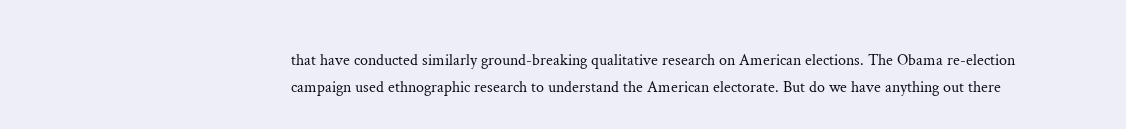that have conducted similarly ground-breaking qualitative research on American elections. The Obama re-election campaign used ethnographic research to understand the American electorate. But do we have anything out there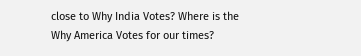close to Why India Votes? Where is the Why America Votes for our times?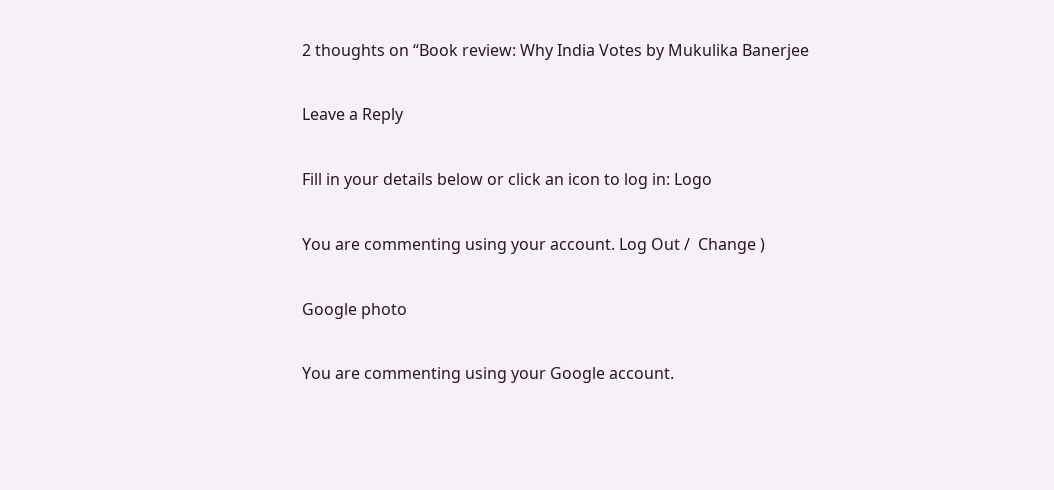2 thoughts on “Book review: Why India Votes by Mukulika Banerjee

Leave a Reply

Fill in your details below or click an icon to log in: Logo

You are commenting using your account. Log Out /  Change )

Google photo

You are commenting using your Google account.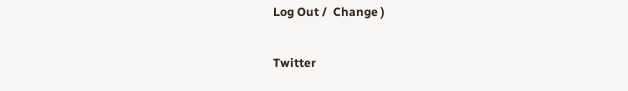Log Out /  Change )

Twitter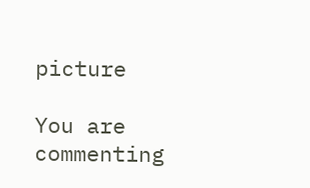picture

You are commenting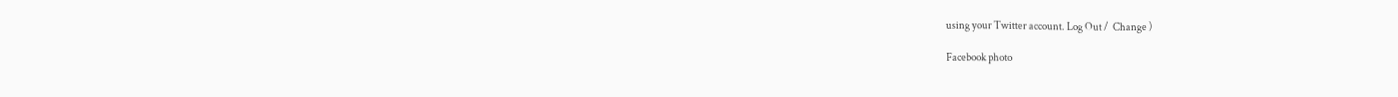using your Twitter account. Log Out /  Change )

Facebook photo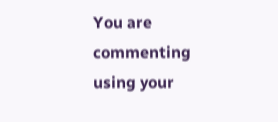You are commenting using your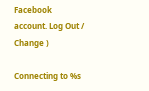Facebook account. Log Out /  Change )

Connecting to %s